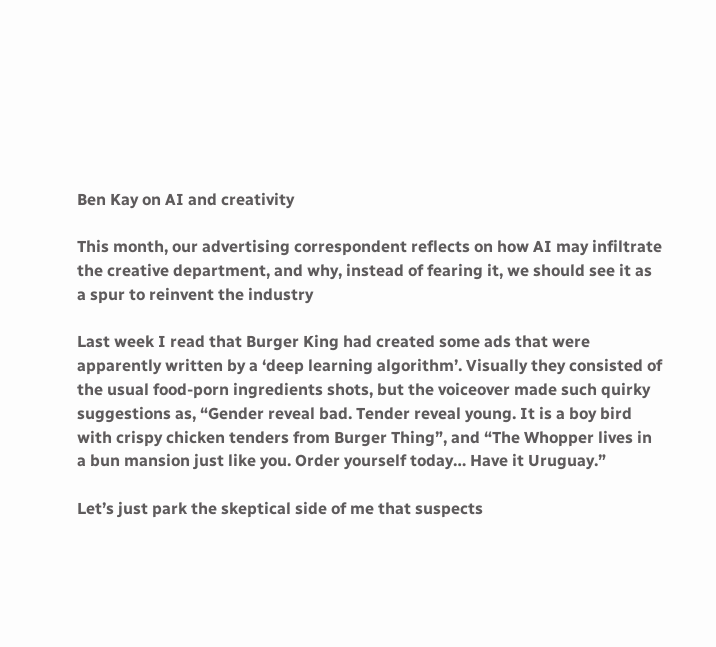Ben Kay on AI and creativity

This month, our advertising correspondent reflects on how AI may infiltrate the creative department, and why, instead of fearing it, we should see it as a spur to reinvent the industry

Last week I read that Burger King had created some ads that were apparently written by a ‘deep learning algorithm’. Visually they consisted of the usual food-porn ingredients shots, but the voiceover made such quirky suggestions as, “Gender reveal bad. Tender reveal young. It is a boy bird with crispy chicken tenders from Burger Thing”, and “The Whopper lives in a bun mansion just like you. Order yourself today… Have it Uruguay.”

Let’s just park the skeptical side of me that suspects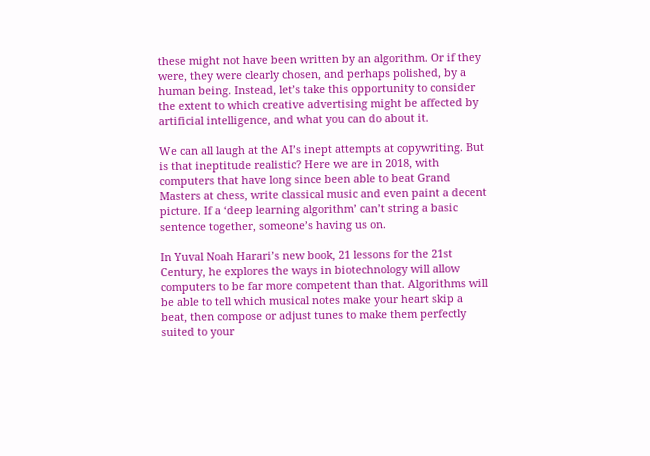these might not have been written by an algorithm. Or if they were, they were clearly chosen, and perhaps polished, by a human being. Instead, let’s take this opportunity to consider the extent to which creative advertising might be affected by artificial intelligence, and what you can do about it.

We can all laugh at the AI’s inept attempts at copywriting. But is that ineptitude realistic? Here we are in 2018, with computers that have long since been able to beat Grand Masters at chess, write classical music and even paint a decent picture. If a ‘deep learning algorithm’ can’t string a basic sentence together, someone’s having us on.

In Yuval Noah Harari’s new book, 21 lessons for the 21st Century, he explores the ways in biotechnology will allow computers to be far more competent than that. Algorithms will be able to tell which musical notes make your heart skip a beat, then compose or adjust tunes to make them perfectly suited to your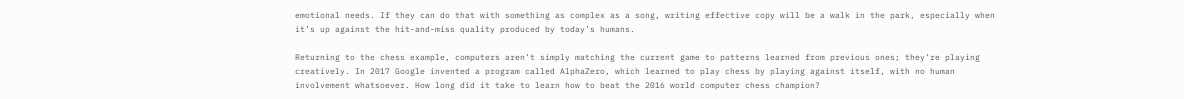emotional needs. If they can do that with something as complex as a song, writing effective copy will be a walk in the park, especially when it’s up against the hit-and-miss quality produced by today’s humans.

Returning to the chess example, computers aren’t simply matching the current game to patterns learned from previous ones; they’re playing creatively. In 2017 Google invented a program called AlphaZero, which learned to play chess by playing against itself, with no human involvement whatsoever. How long did it take to learn how to beat the 2016 world computer chess champion?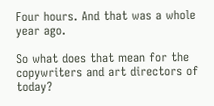Four hours. And that was a whole year ago.

So what does that mean for the copywriters and art directors of today?